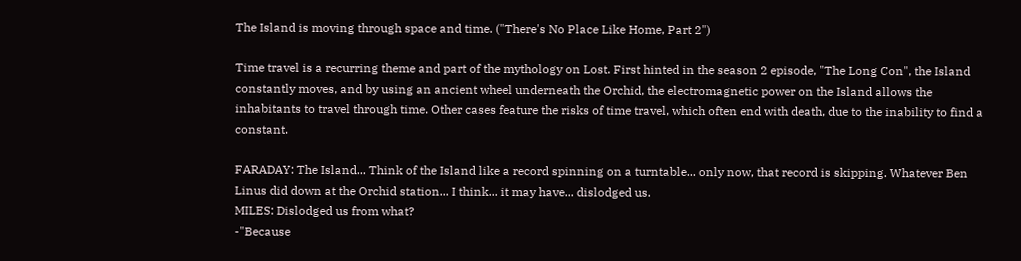The Island is moving through space and time. ("There's No Place Like Home, Part 2")

Time travel is a recurring theme and part of the mythology on Lost. First hinted in the season 2 episode, "The Long Con", the Island constantly moves, and by using an ancient wheel underneath the Orchid, the electromagnetic power on the Island allows the inhabitants to travel through time. Other cases feature the risks of time travel, which often end with death, due to the inability to find a constant.

FARADAY: The Island... Think of the Island like a record spinning on a turntable... only now, that record is skipping. Whatever Ben Linus did down at the Orchid station... I think... it may have... dislodged us.
MILES: Dislodged us from what?
-"Because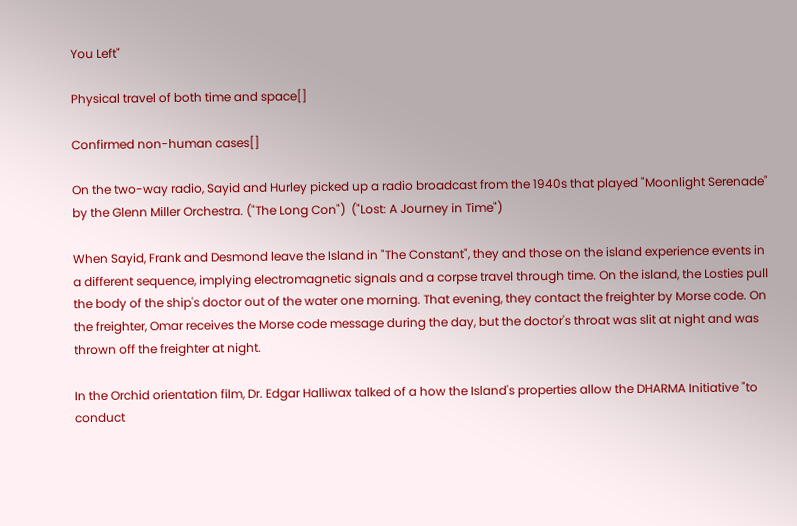You Left"

Physical travel of both time and space[]

Confirmed non-human cases[]

On the two-way radio, Sayid and Hurley picked up a radio broadcast from the 1940s that played "Moonlight Serenade" by the Glenn Miller Orchestra. ("The Long Con")  ("Lost: A Journey in Time")

When Sayid, Frank and Desmond leave the Island in "The Constant", they and those on the island experience events in a different sequence, implying electromagnetic signals and a corpse travel through time. On the island, the Losties pull the body of the ship's doctor out of the water one morning. That evening, they contact the freighter by Morse code. On the freighter, Omar receives the Morse code message during the day, but the doctor's throat was slit at night and was thrown off the freighter at night.

In the Orchid orientation film, Dr. Edgar Halliwax talked of a how the Island's properties allow the DHARMA Initiative "to conduct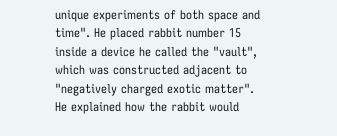unique experiments of both space and time". He placed rabbit number 15 inside a device he called the "vault", which was constructed adjacent to "negatively charged exotic matter". He explained how the rabbit would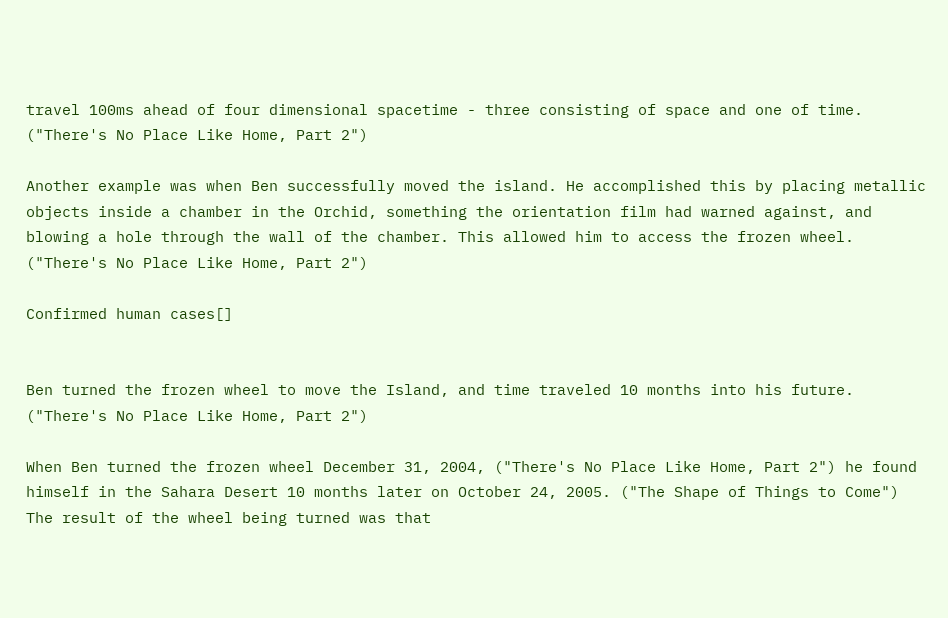travel 100ms ahead of four dimensional spacetime - three consisting of space and one of time. ("There's No Place Like Home, Part 2")

Another example was when Ben successfully moved the island. He accomplished this by placing metallic objects inside a chamber in the Orchid, something the orientation film had warned against, and blowing a hole through the wall of the chamber. This allowed him to access the frozen wheel. ("There's No Place Like Home, Part 2")

Confirmed human cases[]


Ben turned the frozen wheel to move the Island, and time traveled 10 months into his future. ("There's No Place Like Home, Part 2")

When Ben turned the frozen wheel December 31, 2004, ("There's No Place Like Home, Part 2") he found himself in the Sahara Desert 10 months later on October 24, 2005. ("The Shape of Things to Come") The result of the wheel being turned was that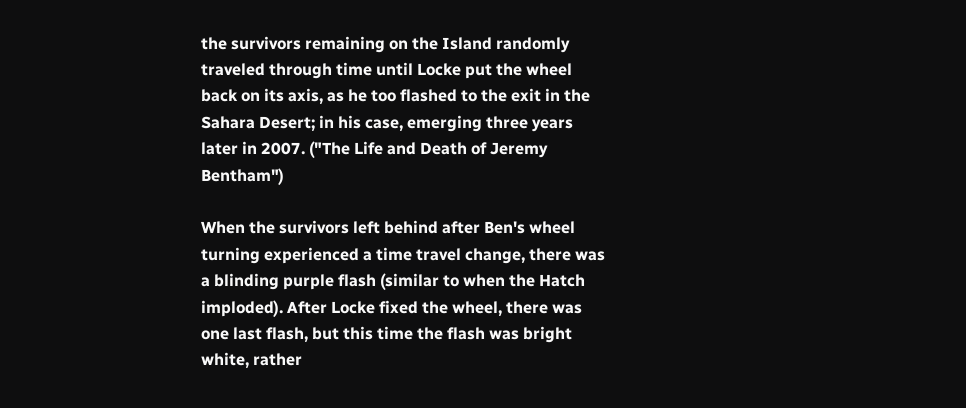the survivors remaining on the Island randomly traveled through time until Locke put the wheel back on its axis, as he too flashed to the exit in the Sahara Desert; in his case, emerging three years later in 2007. ("The Life and Death of Jeremy Bentham")

When the survivors left behind after Ben's wheel turning experienced a time travel change, there was a blinding purple flash (similar to when the Hatch imploded). After Locke fixed the wheel, there was one last flash, but this time the flash was bright white, rather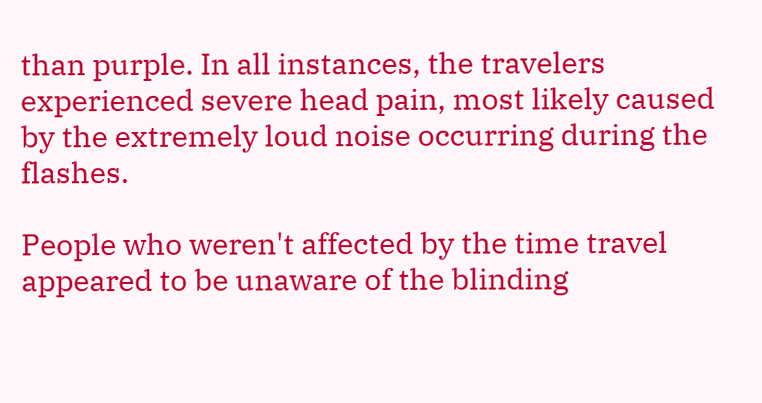than purple. In all instances, the travelers experienced severe head pain, most likely caused by the extremely loud noise occurring during the flashes.

People who weren't affected by the time travel appeared to be unaware of the blinding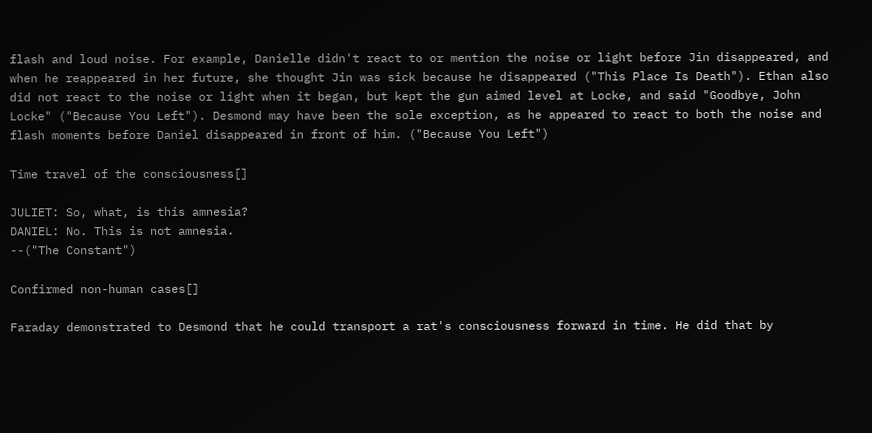flash and loud noise. For example, Danielle didn't react to or mention the noise or light before Jin disappeared, and when he reappeared in her future, she thought Jin was sick because he disappeared ("This Place Is Death"). Ethan also did not react to the noise or light when it began, but kept the gun aimed level at Locke, and said "Goodbye, John Locke" ("Because You Left"). Desmond may have been the sole exception, as he appeared to react to both the noise and flash moments before Daniel disappeared in front of him. ("Because You Left")

Time travel of the consciousness[]

JULIET: So, what, is this amnesia?
DANIEL: No. This is not amnesia.
--("The Constant")

Confirmed non-human cases[]

Faraday demonstrated to Desmond that he could transport a rat's consciousness forward in time. He did that by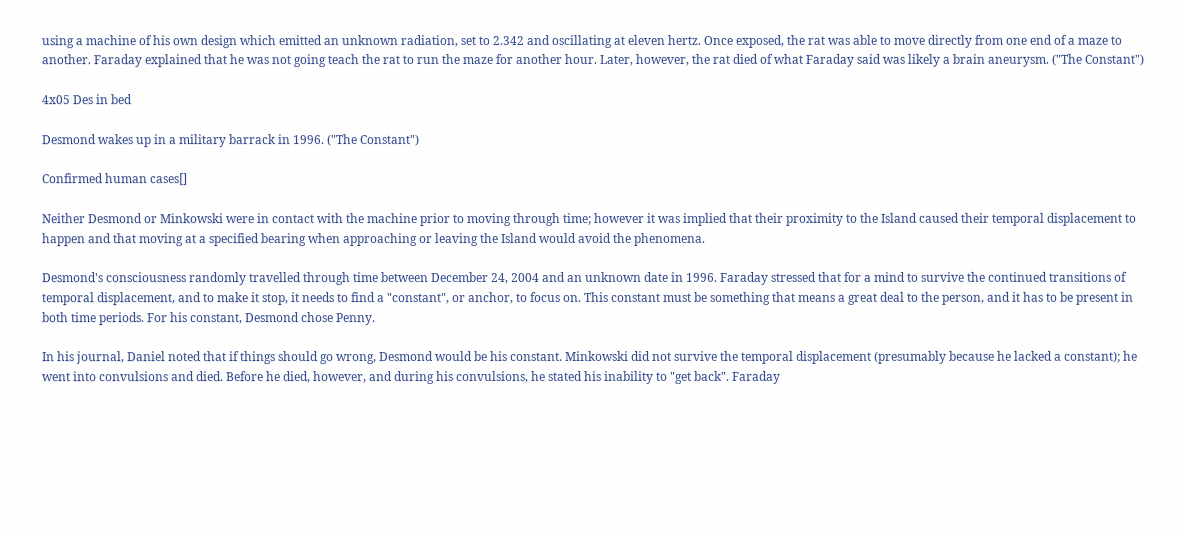using a machine of his own design which emitted an unknown radiation, set to 2.342 and oscillating at eleven hertz. Once exposed, the rat was able to move directly from one end of a maze to another. Faraday explained that he was not going teach the rat to run the maze for another hour. Later, however, the rat died of what Faraday said was likely a brain aneurysm. ("The Constant")

4x05 Des in bed

Desmond wakes up in a military barrack in 1996. ("The Constant")

Confirmed human cases[]

Neither Desmond or Minkowski were in contact with the machine prior to moving through time; however it was implied that their proximity to the Island caused their temporal displacement to happen and that moving at a specified bearing when approaching or leaving the Island would avoid the phenomena.

Desmond's consciousness randomly travelled through time between December 24, 2004 and an unknown date in 1996. Faraday stressed that for a mind to survive the continued transitions of temporal displacement, and to make it stop, it needs to find a "constant", or anchor, to focus on. This constant must be something that means a great deal to the person, and it has to be present in both time periods. For his constant, Desmond chose Penny.

In his journal, Daniel noted that if things should go wrong, Desmond would be his constant. Minkowski did not survive the temporal displacement (presumably because he lacked a constant); he went into convulsions and died. Before he died, however, and during his convulsions, he stated his inability to "get back". Faraday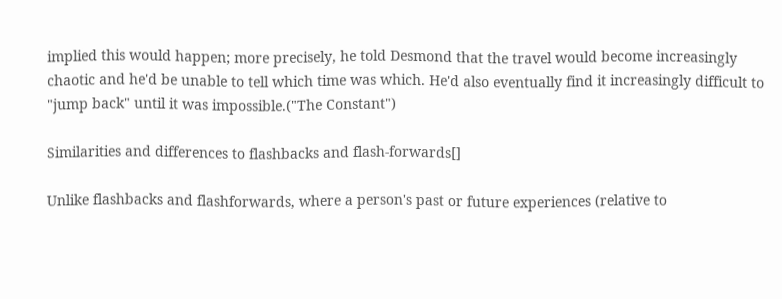implied this would happen; more precisely, he told Desmond that the travel would become increasingly chaotic and he'd be unable to tell which time was which. He'd also eventually find it increasingly difficult to "jump back" until it was impossible.("The Constant")

Similarities and differences to flashbacks and flash-forwards[]

Unlike flashbacks and flashforwards, where a person's past or future experiences (relative to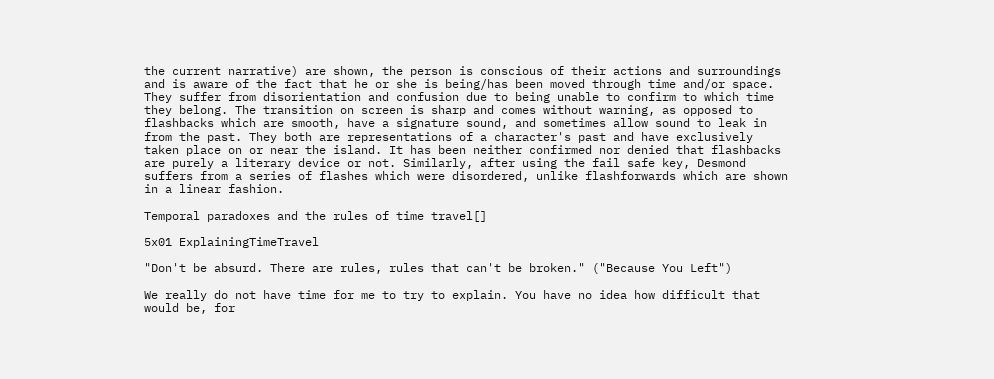the current narrative) are shown, the person is conscious of their actions and surroundings and is aware of the fact that he or she is being/has been moved through time and/or space. They suffer from disorientation and confusion due to being unable to confirm to which time they belong. The transition on screen is sharp and comes without warning, as opposed to flashbacks which are smooth, have a signature sound, and sometimes allow sound to leak in from the past. They both are representations of a character's past and have exclusively taken place on or near the island. It has been neither confirmed nor denied that flashbacks are purely a literary device or not. Similarly, after using the fail safe key, Desmond suffers from a series of flashes which were disordered, unlike flashforwards which are shown in a linear fashion.

Temporal paradoxes and the rules of time travel[]

5x01 ExplainingTimeTravel

"Don't be absurd. There are rules, rules that can't be broken." ("Because You Left")

We really do not have time for me to try to explain. You have no idea how difficult that would be, for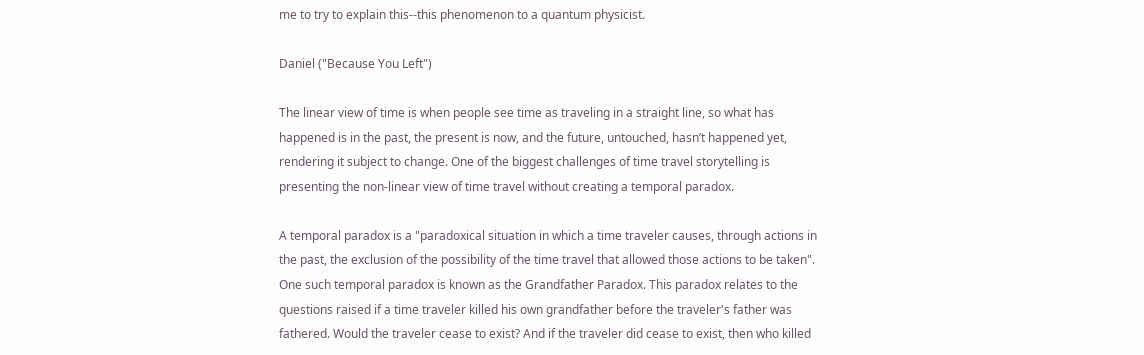me to try to explain this--this phenomenon to a quantum physicist.

Daniel ("Because You Left")

The linear view of time is when people see time as traveling in a straight line, so what has happened is in the past, the present is now, and the future, untouched, hasn’t happened yet, rendering it subject to change. One of the biggest challenges of time travel storytelling is presenting the non-linear view of time travel without creating a temporal paradox.

A temporal paradox is a "paradoxical situation in which a time traveler causes, through actions in the past, the exclusion of the possibility of the time travel that allowed those actions to be taken". One such temporal paradox is known as the Grandfather Paradox. This paradox relates to the questions raised if a time traveler killed his own grandfather before the traveler's father was fathered. Would the traveler cease to exist? And if the traveler did cease to exist, then who killed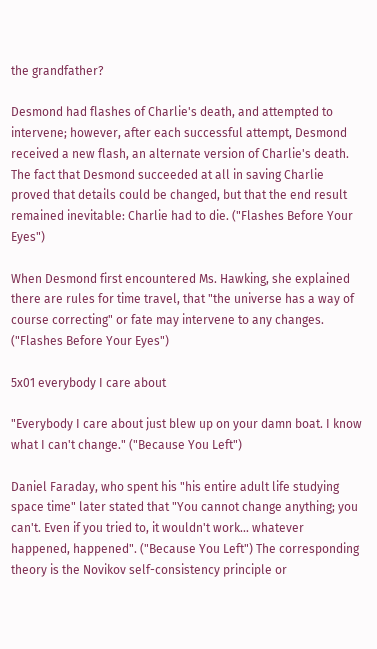the grandfather?

Desmond had flashes of Charlie's death, and attempted to intervene; however, after each successful attempt, Desmond received a new flash, an alternate version of Charlie's death. The fact that Desmond succeeded at all in saving Charlie proved that details could be changed, but that the end result remained inevitable: Charlie had to die. ("Flashes Before Your Eyes")

When Desmond first encountered Ms. Hawking, she explained there are rules for time travel, that "the universe has a way of course correcting" or fate may intervene to any changes. ("Flashes Before Your Eyes")

5x01 everybody I care about

"Everybody I care about just blew up on your damn boat. I know what I can't change." ("Because You Left")

Daniel Faraday, who spent his "his entire adult life studying space time" later stated that "You cannot change anything; you can't. Even if you tried to, it wouldn't work... whatever happened, happened". ("Because You Left") The corresponding theory is the Novikov self-consistency principle or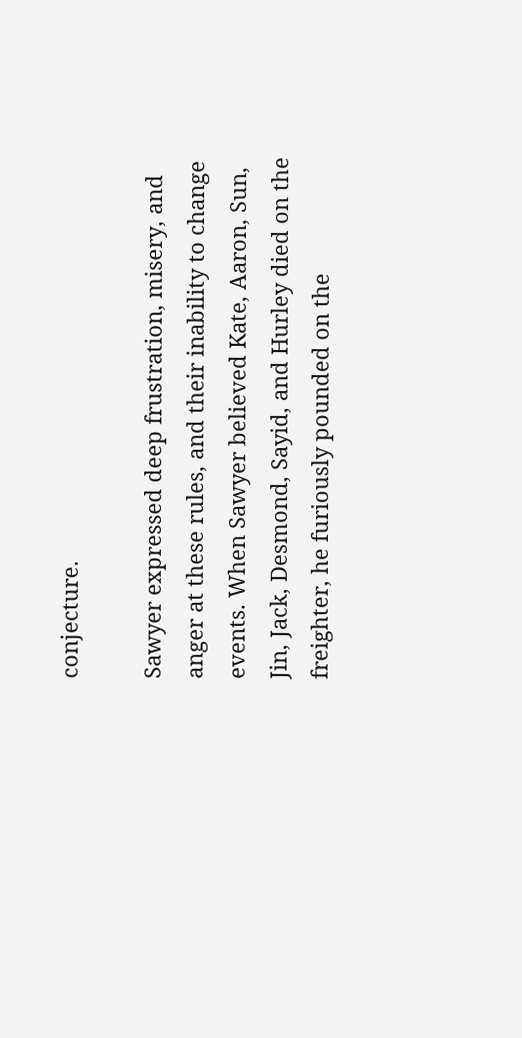conjecture.

Sawyer expressed deep frustration, misery, and anger at these rules, and their inability to change events. When Sawyer believed Kate, Aaron, Sun, Jin, Jack, Desmond, Sayid, and Hurley died on the freighter, he furiously pounded on the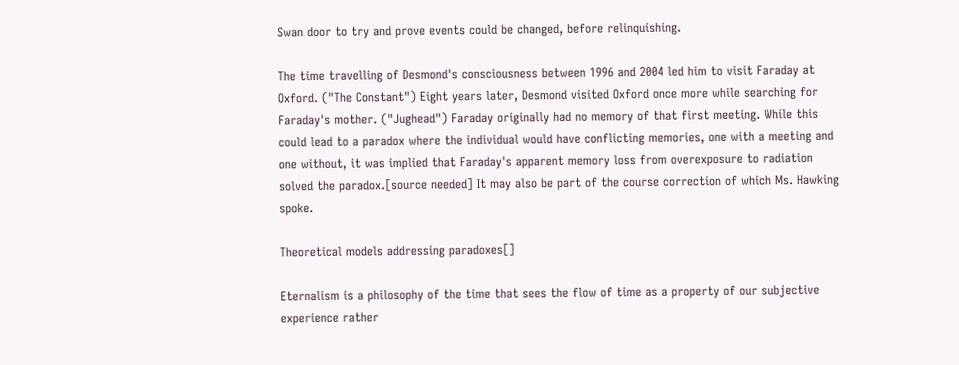Swan door to try and prove events could be changed, before relinquishing.

The time travelling of Desmond's consciousness between 1996 and 2004 led him to visit Faraday at Oxford. ("The Constant") Eight years later, Desmond visited Oxford once more while searching for Faraday's mother. ("Jughead") Faraday originally had no memory of that first meeting. While this could lead to a paradox where the individual would have conflicting memories, one with a meeting and one without, it was implied that Faraday's apparent memory loss from overexposure to radiation solved the paradox.[source needed] It may also be part of the course correction of which Ms. Hawking spoke.

Theoretical models addressing paradoxes[]

Eternalism is a philosophy of the time that sees the flow of time as a property of our subjective experience rather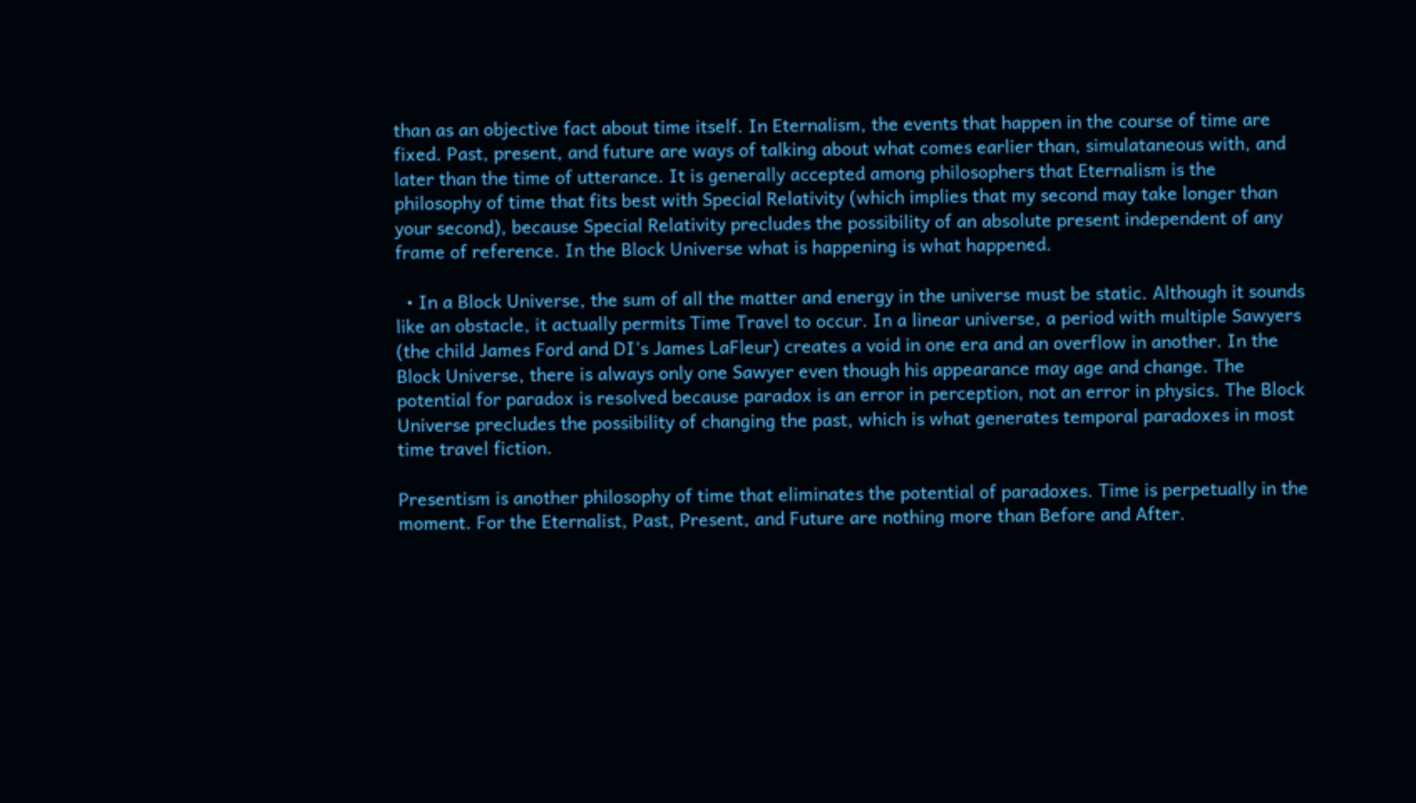than as an objective fact about time itself. In Eternalism, the events that happen in the course of time are fixed. Past, present, and future are ways of talking about what comes earlier than, simulataneous with, and later than the time of utterance. It is generally accepted among philosophers that Eternalism is the philosophy of time that fits best with Special Relativity (which implies that my second may take longer than your second), because Special Relativity precludes the possibility of an absolute present independent of any frame of reference. In the Block Universe what is happening is what happened.

  • In a Block Universe, the sum of all the matter and energy in the universe must be static. Although it sounds like an obstacle, it actually permits Time Travel to occur. In a linear universe, a period with multiple Sawyers (the child James Ford and DI's James LaFleur) creates a void in one era and an overflow in another. In the Block Universe, there is always only one Sawyer even though his appearance may age and change. The potential for paradox is resolved because paradox is an error in perception, not an error in physics. The Block Universe precludes the possibility of changing the past, which is what generates temporal paradoxes in most time travel fiction.

Presentism is another philosophy of time that eliminates the potential of paradoxes. Time is perpetually in the moment. For the Eternalist, Past, Present, and Future are nothing more than Before and After.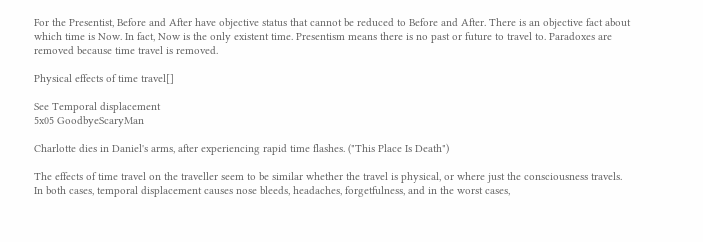For the Presentist, Before and After have objective status that cannot be reduced to Before and After. There is an objective fact about which time is Now. In fact, Now is the only existent time. Presentism means there is no past or future to travel to. Paradoxes are removed because time travel is removed.

Physical effects of time travel[]

See Temporal displacement
5x05 GoodbyeScaryMan

Charlotte dies in Daniel's arms, after experiencing rapid time flashes. ("This Place Is Death")

The effects of time travel on the traveller seem to be similar whether the travel is physical, or where just the consciousness travels. In both cases, temporal displacement causes nose bleeds, headaches, forgetfulness, and in the worst cases,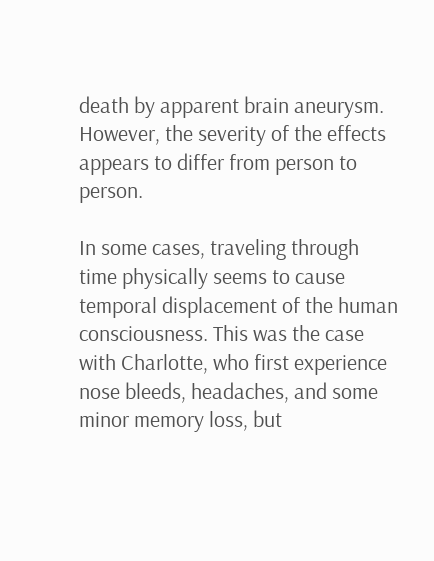death by apparent brain aneurysm. However, the severity of the effects appears to differ from person to person.

In some cases, traveling through time physically seems to cause temporal displacement of the human consciousness. This was the case with Charlotte, who first experience nose bleeds, headaches, and some minor memory loss, but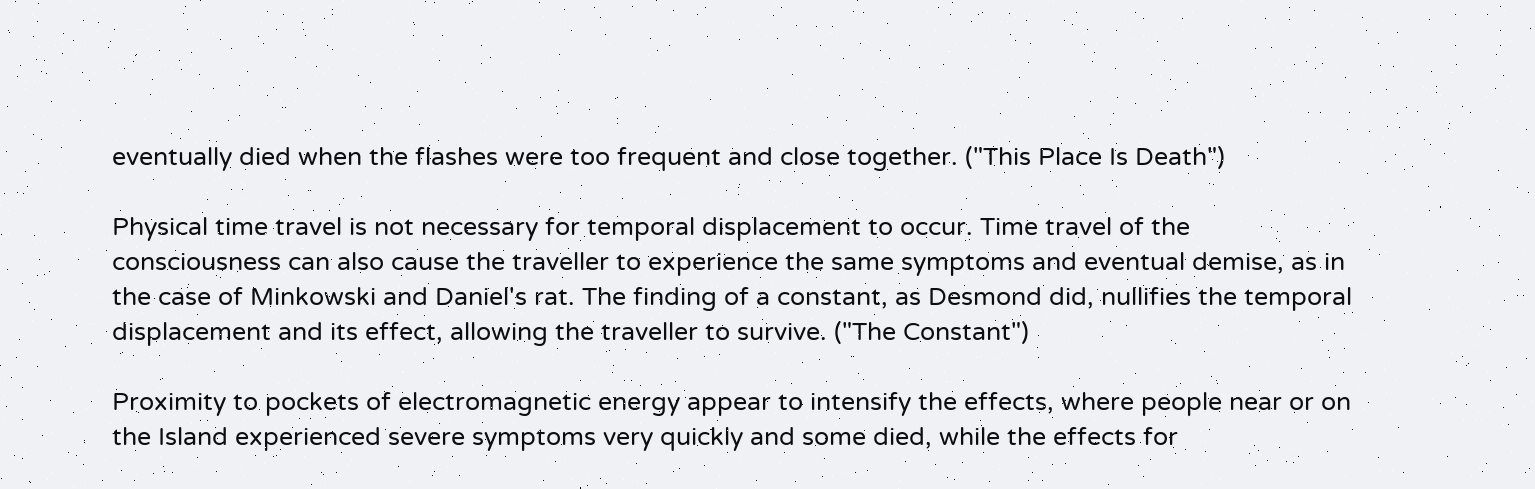eventually died when the flashes were too frequent and close together. ("This Place Is Death")

Physical time travel is not necessary for temporal displacement to occur. Time travel of the consciousness can also cause the traveller to experience the same symptoms and eventual demise, as in the case of Minkowski and Daniel's rat. The finding of a constant, as Desmond did, nullifies the temporal displacement and its effect, allowing the traveller to survive. ("The Constant")

Proximity to pockets of electromagnetic energy appear to intensify the effects, where people near or on the Island experienced severe symptoms very quickly and some died, while the effects for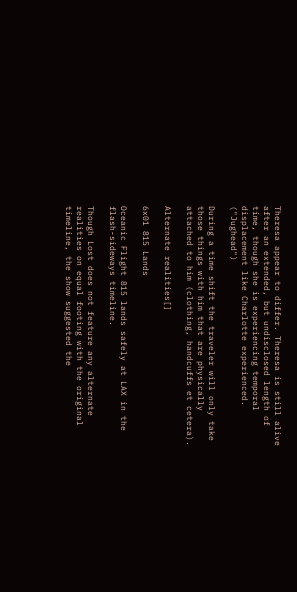Theresa appear to differ. Theresa is still alive after an extended, but undisclosed length of time, though she is experiencing temporal displacement like Charlotte experienced. ("Jughead")

During a time shift the traveler will only take those things with him that are physically attached to him (clothing, handcuffs et cetera).

Alternate realities[]

6x01 815 Lands

Oceanic Flight 815 lands safely at LAX in the flash-sideways timeline.

Though Lost does not feature any alternate realities on equal footing with the original timeline, the show suggested the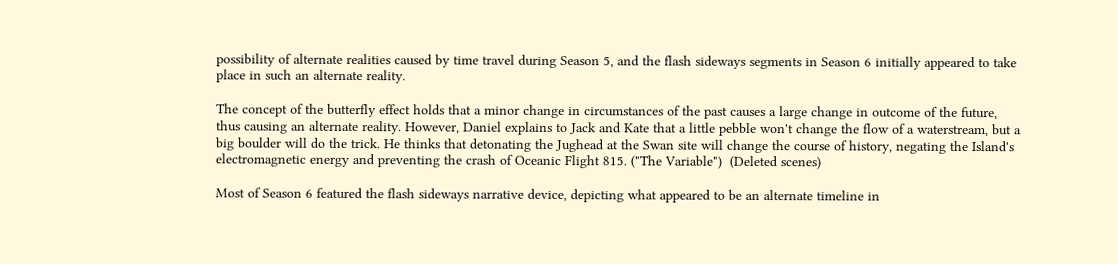possibility of alternate realities caused by time travel during Season 5, and the flash sideways segments in Season 6 initially appeared to take place in such an alternate reality.

The concept of the butterfly effect holds that a minor change in circumstances of the past causes a large change in outcome of the future, thus causing an alternate reality. However, Daniel explains to Jack and Kate that a little pebble won't change the flow of a waterstream, but a big boulder will do the trick. He thinks that detonating the Jughead at the Swan site will change the course of history, negating the Island's electromagnetic energy and preventing the crash of Oceanic Flight 815. ("The Variable")  (Deleted scenes)

Most of Season 6 featured the flash sideways narrative device, depicting what appeared to be an alternate timeline in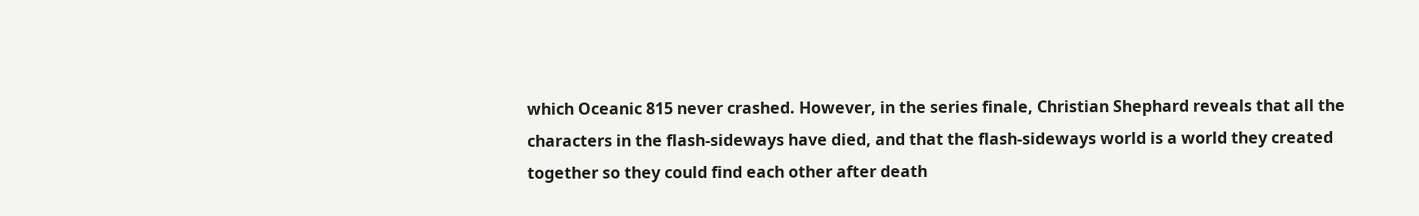which Oceanic 815 never crashed. However, in the series finale, Christian Shephard reveals that all the characters in the flash-sideways have died, and that the flash-sideways world is a world they created together so they could find each other after death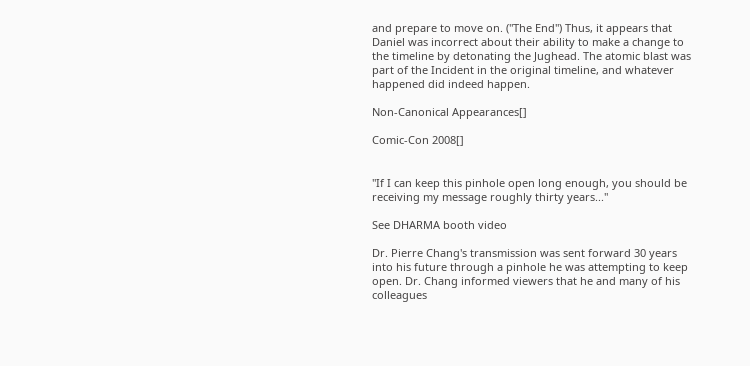and prepare to move on. ("The End") Thus, it appears that Daniel was incorrect about their ability to make a change to the timeline by detonating the Jughead. The atomic blast was part of the Incident in the original timeline, and whatever happened did indeed happen.

Non-Canonical Appearances[]

Comic-Con 2008[]


"If I can keep this pinhole open long enough, you should be receiving my message roughly thirty years..."

See DHARMA booth video

Dr. Pierre Chang's transmission was sent forward 30 years into his future through a pinhole he was attempting to keep open. Dr. Chang informed viewers that he and many of his colleagues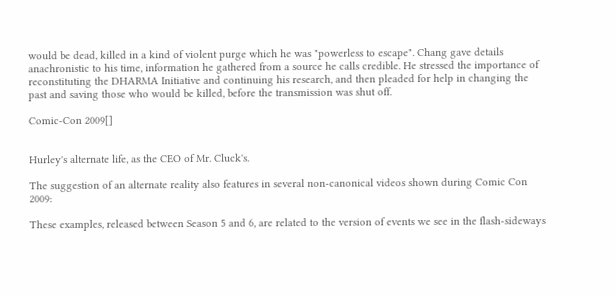would be dead, killed in a kind of violent purge which he was "powerless to escape". Chang gave details anachronistic to his time, information he gathered from a source he calls credible. He stressed the importance of reconstituting the DHARMA Initiative and continuing his research, and then pleaded for help in changing the past and saving those who would be killed, before the transmission was shut off.

Comic-Con 2009[]


Hurley's alternate life, as the CEO of Mr. Cluck's.

The suggestion of an alternate reality also features in several non-canonical videos shown during Comic Con 2009:

These examples, released between Season 5 and 6, are related to the version of events we see in the flash-sideways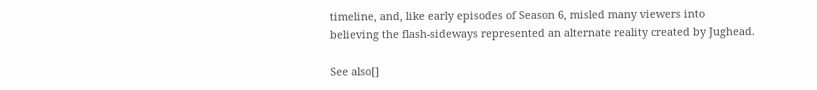timeline, and, like early episodes of Season 6, misled many viewers into believing the flash-sideways represented an alternate reality created by Jughead.

See also[]